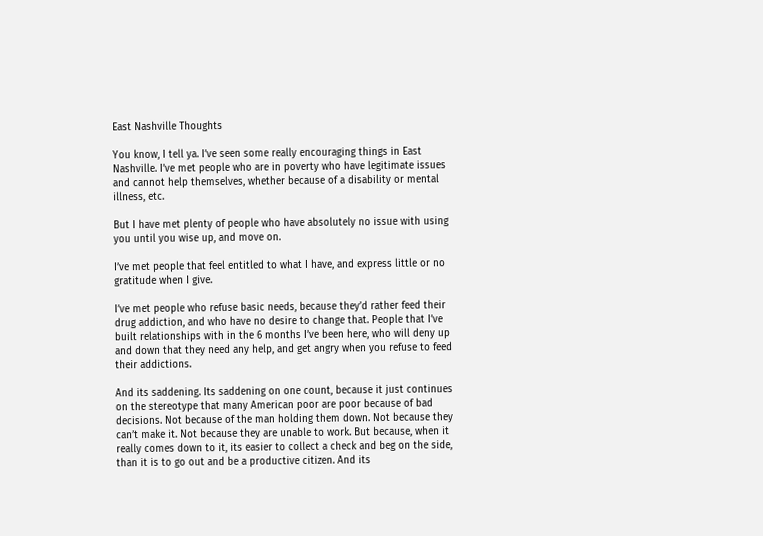East Nashville Thoughts

You know, I tell ya. I’ve seen some really encouraging things in East Nashville. I’ve met people who are in poverty who have legitimate issues and cannot help themselves, whether because of a disability or mental illness, etc.

But I have met plenty of people who have absolutely no issue with using you until you wise up, and move on.

I’ve met people that feel entitled to what I have, and express little or no gratitude when I give.

I’ve met people who refuse basic needs, because they’d rather feed their drug addiction, and who have no desire to change that. People that I’ve built relationships with in the 6 months I’ve been here, who will deny up and down that they need any help, and get angry when you refuse to feed their addictions.

And its saddening. Its saddening on one count, because it just continues on the stereotype that many American poor are poor because of bad decisions. Not because of the man holding them down. Not because they can’t make it. Not because they are unable to work. But because, when it really comes down to it, its easier to collect a check and beg on the side, than it is to go out and be a productive citizen. And its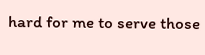hard for me to serve those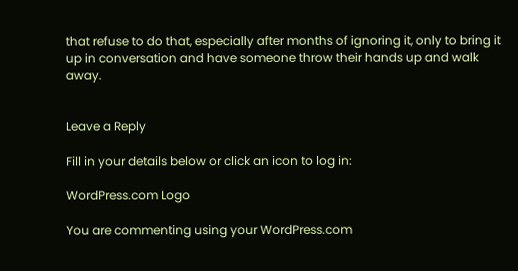that refuse to do that, especially after months of ignoring it, only to bring it up in conversation and have someone throw their hands up and walk away.


Leave a Reply

Fill in your details below or click an icon to log in:

WordPress.com Logo

You are commenting using your WordPress.com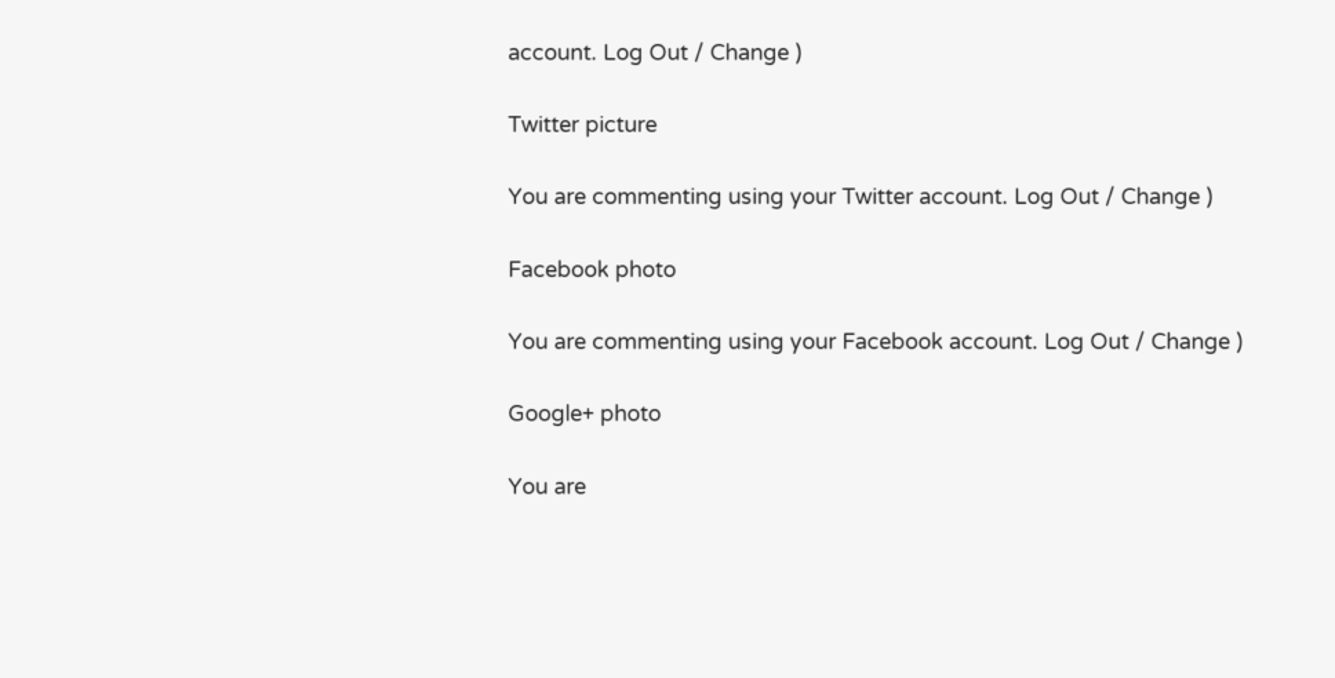account. Log Out / Change )

Twitter picture

You are commenting using your Twitter account. Log Out / Change )

Facebook photo

You are commenting using your Facebook account. Log Out / Change )

Google+ photo

You are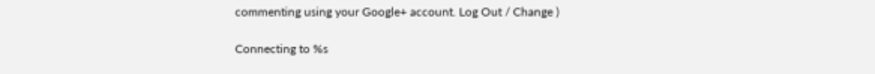commenting using your Google+ account. Log Out / Change )

Connecting to %s